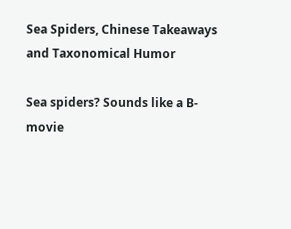Sea Spiders, Chinese Takeaways and Taxonomical Humor

Sea spiders? Sounds like a B-movie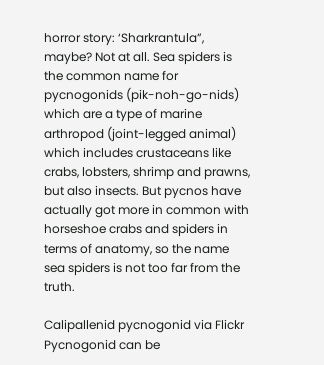horror story: ‘Sharkrantula”, maybe? Not at all. Sea spiders is the common name for pycnogonids (pik-noh-go-nids) which are a type of marine arthropod (joint-legged animal) which includes crustaceans like crabs, lobsters, shrimp and prawns, but also insects. But pycnos have actually got more in common with horseshoe crabs and spiders in terms of anatomy, so the name sea spiders is not too far from the truth.

Calipallenid pycnogonid via Flickr
Pycnogonid can be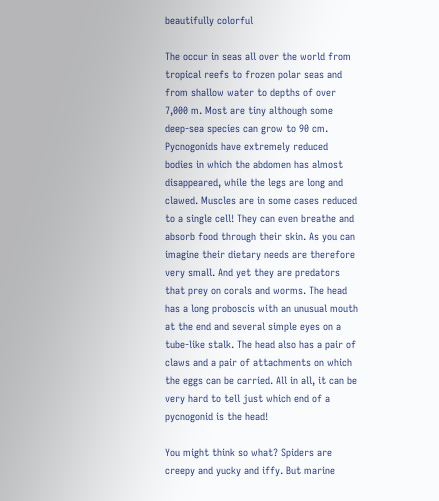beautifully colorful

The occur in seas all over the world from tropical reefs to frozen polar seas and from shallow water to depths of over 7,000 m. Most are tiny although some deep-sea species can grow to 90 cm. Pycnogonids have extremely reduced bodies in which the abdomen has almost disappeared, while the legs are long and clawed. Muscles are in some cases reduced to a single cell! They can even breathe and absorb food through their skin. As you can imagine their dietary needs are therefore very small. And yet they are predators that prey on corals and worms. The head has a long proboscis with an unusual mouth at the end and several simple eyes on a tube-like stalk. The head also has a pair of claws and a pair of attachments on which the eggs can be carried. All in all, it can be very hard to tell just which end of a pycnogonid is the head!

You might think so what? Spiders are creepy and yucky and iffy. But marine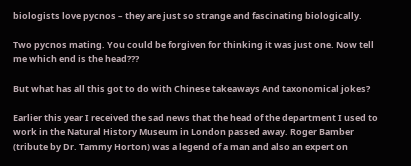biologists love pycnos – they are just so strange and fascinating biologically.

Two pycnos mating. You could be forgiven for thinking it was just one. Now tell me which end is the head???

But what has all this got to do with Chinese takeaways And taxonomical jokes?

Earlier this year I received the sad news that the head of the department I used to work in the Natural History Museum in London passed away. Roger Bamber (tribute by Dr. Tammy Horton) was a legend of a man and also an expert on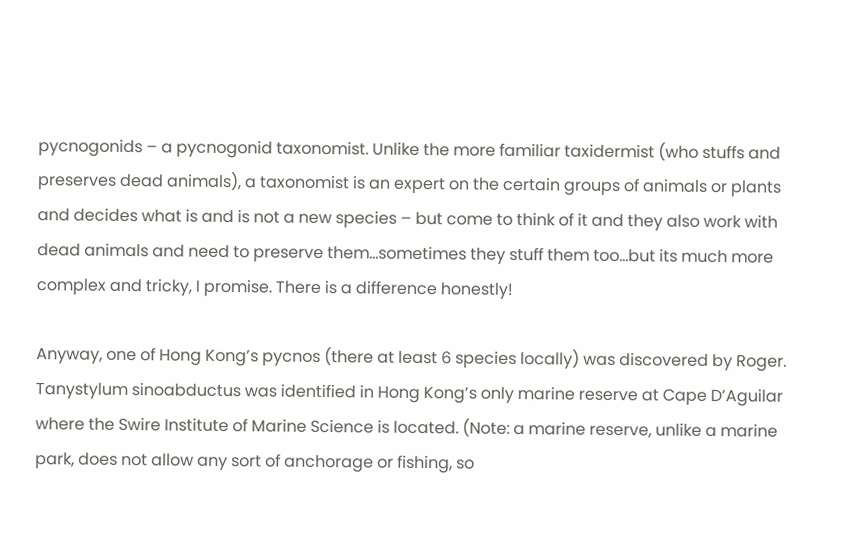pycnogonids – a pycnogonid taxonomist. Unlike the more familiar taxidermist (who stuffs and preserves dead animals), a taxonomist is an expert on the certain groups of animals or plants and decides what is and is not a new species – but come to think of it and they also work with dead animals and need to preserve them…sometimes they stuff them too…but its much more complex and tricky, I promise. There is a difference honestly!

Anyway, one of Hong Kong’s pycnos (there at least 6 species locally) was discovered by Roger. Tanystylum sinoabductus was identified in Hong Kong’s only marine reserve at Cape D’Aguilar where the Swire Institute of Marine Science is located. (Note: a marine reserve, unlike a marine park, does not allow any sort of anchorage or fishing, so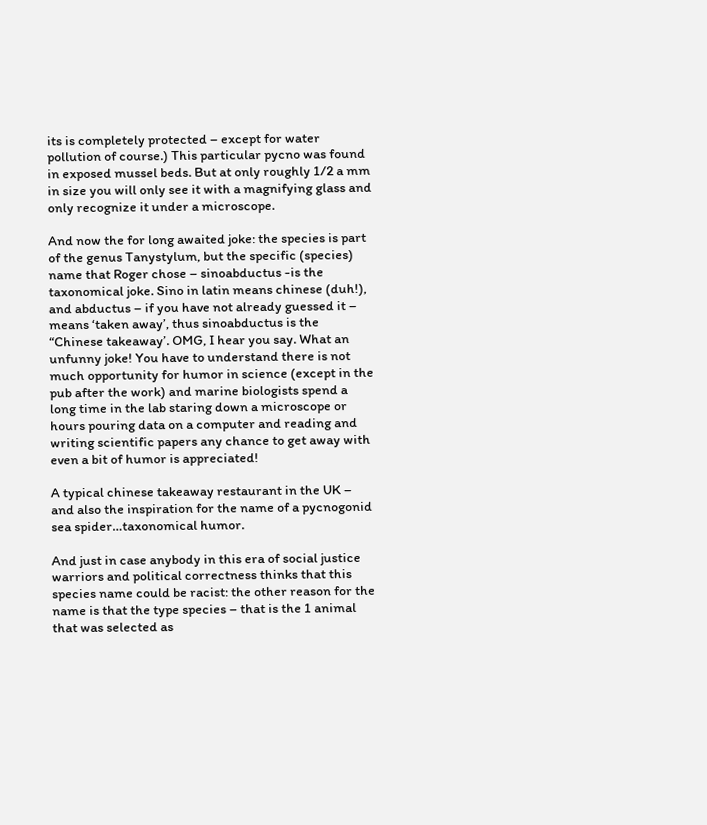its is completely protected – except for water pollution of course.) This particular pycno was found in exposed mussel beds. But at only roughly 1/2 a mm in size you will only see it with a magnifying glass and only recognize it under a microscope.

And now the for long awaited joke: the species is part of the genus Tanystylum, but the specific (species) name that Roger chose – sinoabductus -is the taxonomical joke. Sino in latin means chinese (duh!), and abductus – if you have not already guessed it – means ‘taken away’, thus sinoabductus is the “Chinese takeaway’. OMG, I hear you say. What an unfunny joke! You have to understand there is not much opportunity for humor in science (except in the pub after the work) and marine biologists spend a long time in the lab staring down a microscope or hours pouring data on a computer and reading and writing scientific papers any chance to get away with even a bit of humor is appreciated!

A typical chinese takeaway restaurant in the UK – and also the inspiration for the name of a pycnogonid sea spider…taxonomical humor.

And just in case anybody in this era of social justice warriors and political correctness thinks that this species name could be racist: the other reason for the name is that the type species – that is the 1 animal that was selected as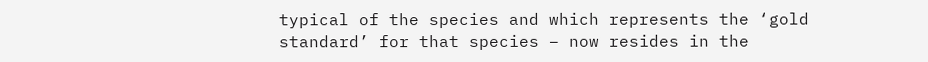typical of the species and which represents the ‘gold standard’ for that species – now resides in the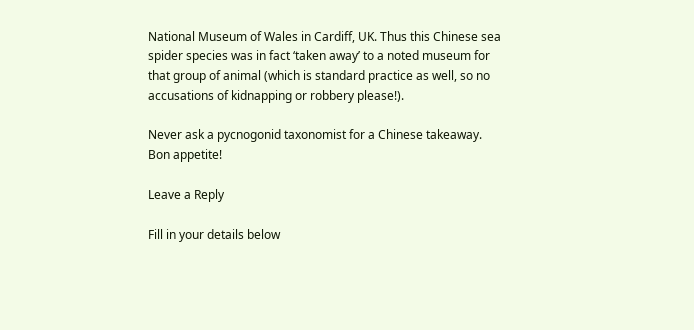National Museum of Wales in Cardiff, UK. Thus this Chinese sea spider species was in fact ‘taken away’ to a noted museum for that group of animal (which is standard practice as well, so no accusations of kidnapping or robbery please!).

Never ask a pycnogonid taxonomist for a Chinese takeaway. Bon appetite!

Leave a Reply

Fill in your details below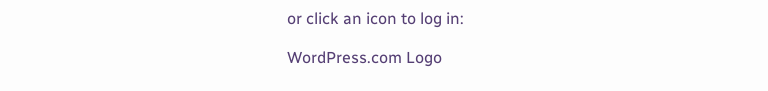or click an icon to log in:

WordPress.com Logo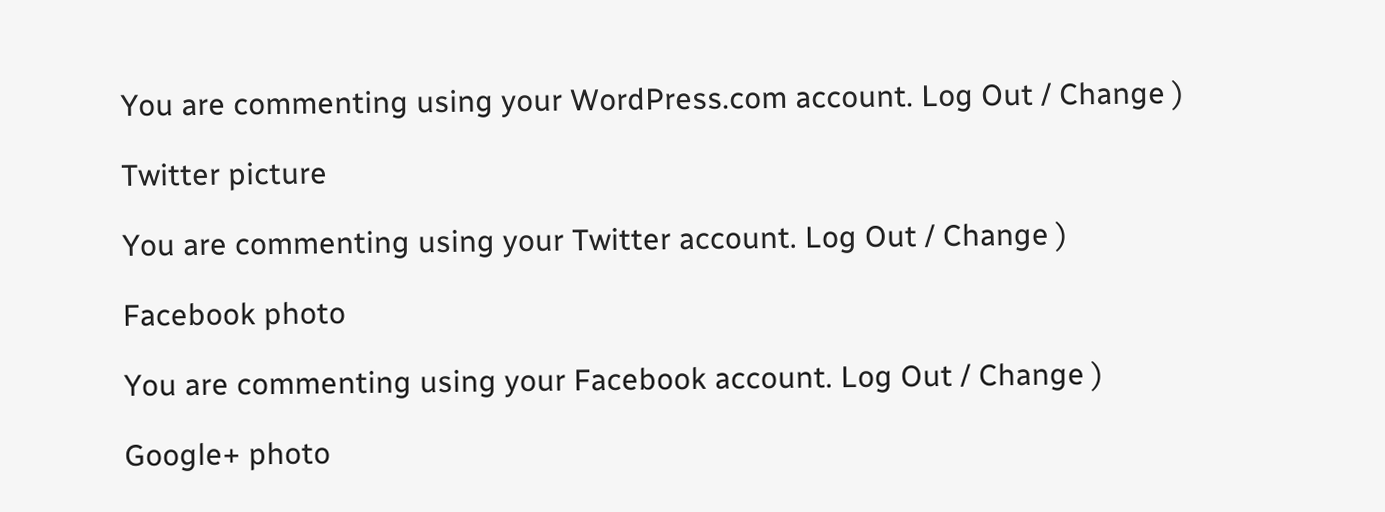You are commenting using your WordPress.com account. Log Out / Change )

Twitter picture

You are commenting using your Twitter account. Log Out / Change )

Facebook photo

You are commenting using your Facebook account. Log Out / Change )

Google+ photo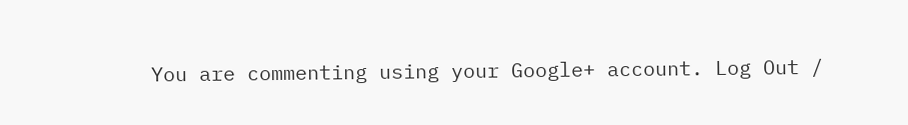You are commenting using your Google+ account. Log Out /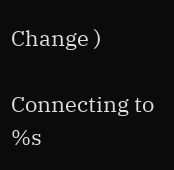Change )

Connecting to %s